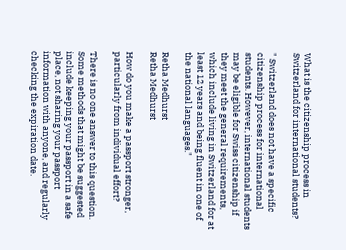What is the citizenship process in Switzerland for international students?

" Switzerland does not have a specific citizenship process for international students. However, international students may be eligible for Swiss citizenship if they meet the general requirements, which include living in Switzerland for at least 12 years and being fluent in one of the national languages."

Retha Medhurst
Retha Medhurst

How do you make a passport stronger, particularly from individual effort?

There is no one answer to this question. Some methods that might be suggested include keeping your passport in a safe place, not sharing your passport information with anyone, and regularly checking the expiration date.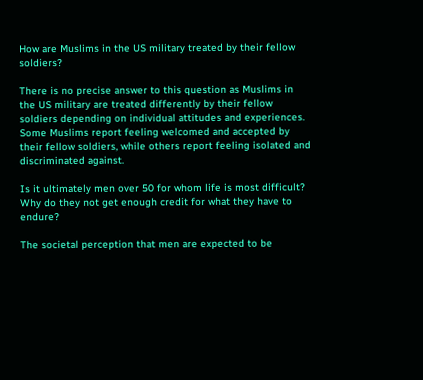How are Muslims in the US military treated by their fellow soldiers?

There is no precise answer to this question as Muslims in the US military are treated differently by their fellow soldiers depending on individual attitudes and experiences. Some Muslims report feeling welcomed and accepted by their fellow soldiers, while others report feeling isolated and discriminated against.

Is it ultimately men over 50 for whom life is most difficult? Why do they not get enough credit for what they have to endure?

The societal perception that men are expected to be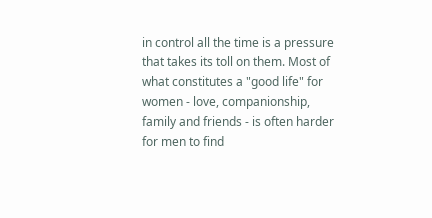in control all the time is a pressure that takes its toll on them. Most of what constitutes a "good life" for women - love, companionship, family and friends - is often harder for men to find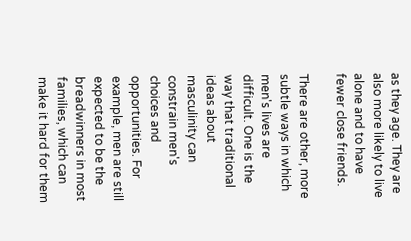as they age. They are also more likely to live alone and to have fewer close friends.

There are other, more subtle ways in which men's lives are difficult. One is the way that traditional ideas about masculinity can constrain men's choices and opportunities. For example, men are still expected to be the breadwinners in most families, which can make it hard for them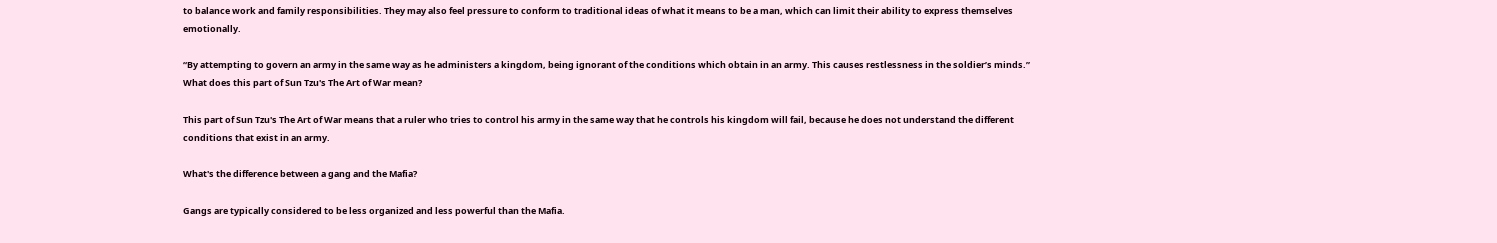to balance work and family responsibilities. They may also feel pressure to conform to traditional ideas of what it means to be a man, which can limit their ability to express themselves emotionally.

“By attempting to govern an army in the same way as he administers a kingdom, being ignorant of the conditions which obtain in an army. This causes restlessness in the soldier’s minds.” What does this part of Sun Tzu's The Art of War mean?

This part of Sun Tzu's The Art of War means that a ruler who tries to control his army in the same way that he controls his kingdom will fail, because he does not understand the different conditions that exist in an army.

What's the difference between a gang and the Mafia?

Gangs are typically considered to be less organized and less powerful than the Mafia.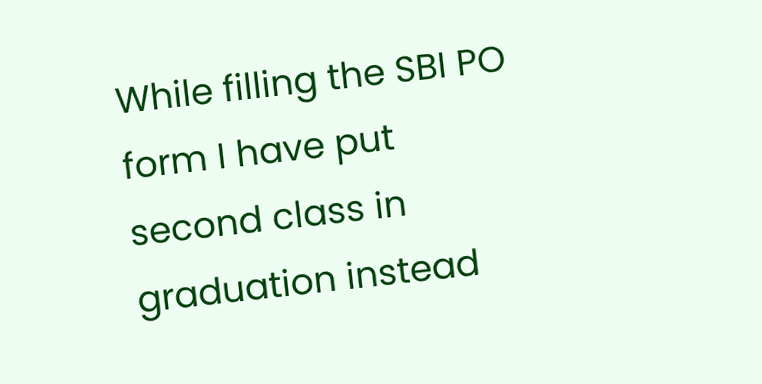While filling the SBI PO form I have put second class in graduation instead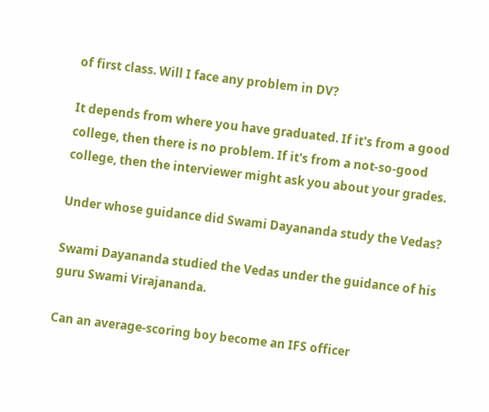of first class. Will I face any problem in DV?

It depends from where you have graduated. If it's from a good college, then there is no problem. If it's from a not-so-good college, then the interviewer might ask you about your grades.

Under whose guidance did Swami Dayananda study the Vedas?

Swami Dayananda studied the Vedas under the guidance of his guru Swami Virajananda.

Can an average-scoring boy become an IFS officer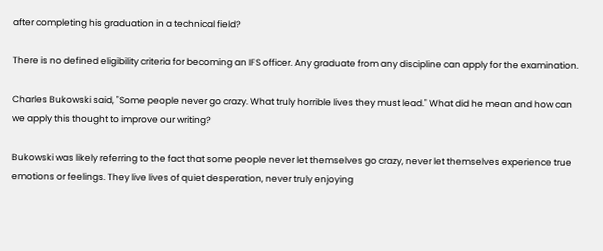after completing his graduation in a technical field?

There is no defined eligibility criteria for becoming an IFS officer. Any graduate from any discipline can apply for the examination.

Charles Bukowski said, "Some people never go crazy. What truly horrible lives they must lead." What did he mean and how can we apply this thought to improve our writing?

Bukowski was likely referring to the fact that some people never let themselves go crazy, never let themselves experience true emotions or feelings. They live lives of quiet desperation, never truly enjoying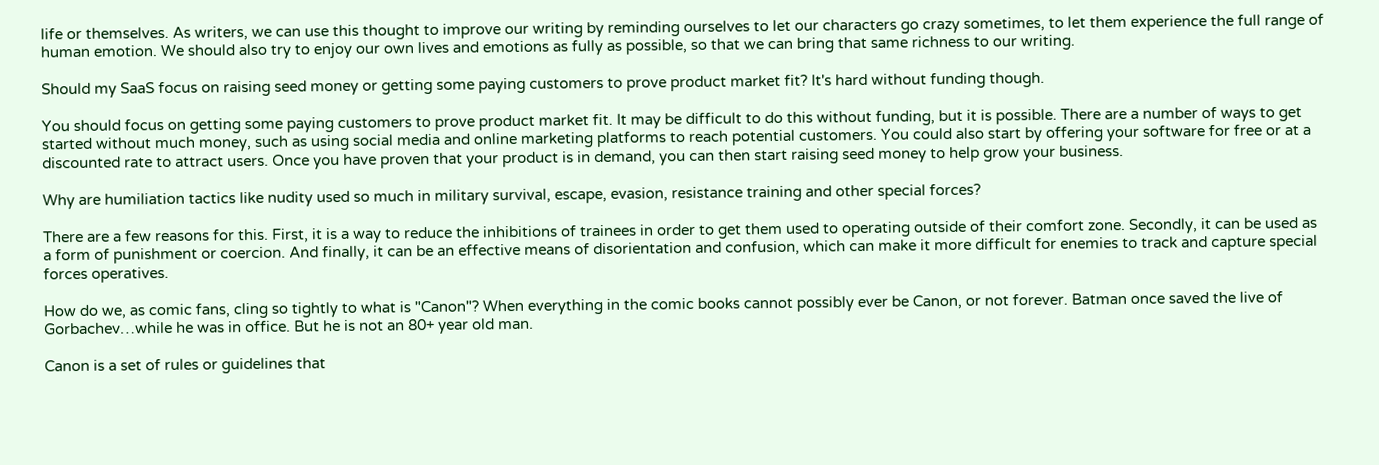life or themselves. As writers, we can use this thought to improve our writing by reminding ourselves to let our characters go crazy sometimes, to let them experience the full range of human emotion. We should also try to enjoy our own lives and emotions as fully as possible, so that we can bring that same richness to our writing.

Should my SaaS focus on raising seed money or getting some paying customers to prove product market fit? It's hard without funding though.

You should focus on getting some paying customers to prove product market fit. It may be difficult to do this without funding, but it is possible. There are a number of ways to get started without much money, such as using social media and online marketing platforms to reach potential customers. You could also start by offering your software for free or at a discounted rate to attract users. Once you have proven that your product is in demand, you can then start raising seed money to help grow your business.

Why are humiliation tactics like nudity used so much in military survival, escape, evasion, resistance training and other special forces?

There are a few reasons for this. First, it is a way to reduce the inhibitions of trainees in order to get them used to operating outside of their comfort zone. Secondly, it can be used as a form of punishment or coercion. And finally, it can be an effective means of disorientation and confusion, which can make it more difficult for enemies to track and capture special forces operatives.

How do we, as comic fans, cling so tightly to what is "Canon"? When everything in the comic books cannot possibly ever be Canon, or not forever. Batman once saved the live of Gorbachev…while he was in office. But he is not an 80+ year old man.

Canon is a set of rules or guidelines that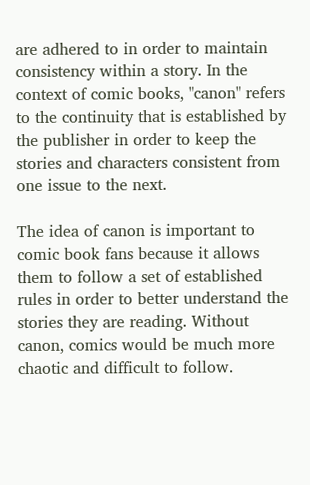are adhered to in order to maintain consistency within a story. In the context of comic books, "canon" refers to the continuity that is established by the publisher in order to keep the stories and characters consistent from one issue to the next.

The idea of canon is important to comic book fans because it allows them to follow a set of established rules in order to better understand the stories they are reading. Without canon, comics would be much more chaotic and difficult to follow.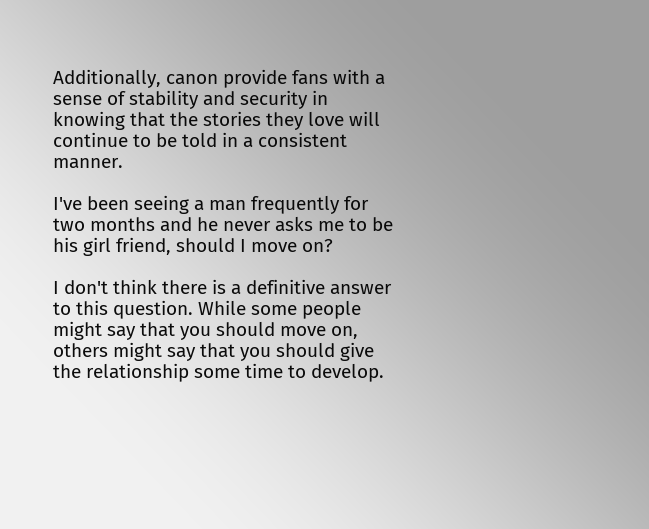Additionally, canon provide fans with a sense of stability and security in knowing that the stories they love will continue to be told in a consistent manner.

I've been seeing a man frequently for two months and he never asks me to be his girl friend, should I move on?

I don't think there is a definitive answer to this question. While some people might say that you should move on, others might say that you should give the relationship some time to develop.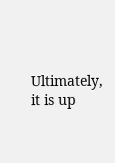Ultimately, it is up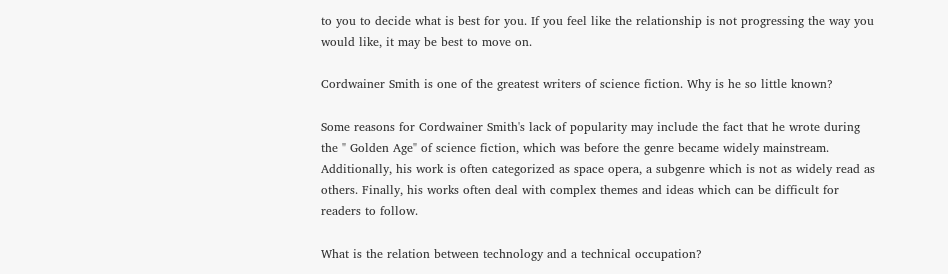to you to decide what is best for you. If you feel like the relationship is not progressing the way you would like, it may be best to move on.

Cordwainer Smith is one of the greatest writers of science fiction. Why is he so little known?

Some reasons for Cordwainer Smith's lack of popularity may include the fact that he wrote during the " Golden Age" of science fiction, which was before the genre became widely mainstream. Additionally, his work is often categorized as space opera, a subgenre which is not as widely read as others. Finally, his works often deal with complex themes and ideas which can be difficult for readers to follow.

What is the relation between technology and a technical occupation?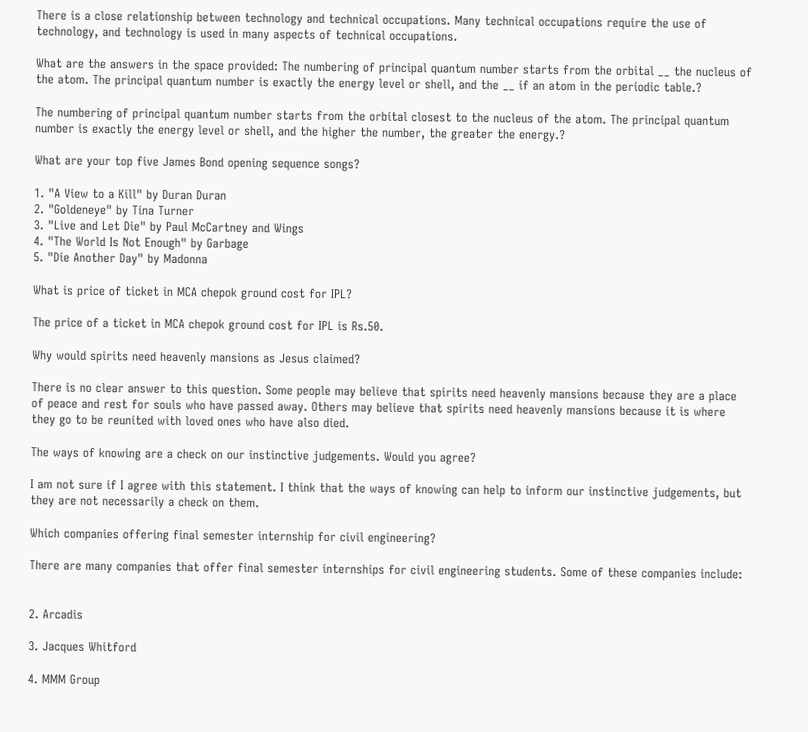There is a close relationship between technology and technical occupations. Many technical occupations require the use of technology, and technology is used in many aspects of technical occupations.

What are the answers in the space provided: The numbering of principal quantum number starts from the orbital __ the nucleus of the atom. The principal quantum number is exactly the energy level or shell, and the __ if an atom in the periodic table.?

The numbering of principal quantum number starts from the orbital closest to the nucleus of the atom. The principal quantum number is exactly the energy level or shell, and the higher the number, the greater the energy.?

What are your top five James Bond opening sequence songs?

1. "A View to a Kill" by Duran Duran
2. "Goldeneye" by Tina Turner
3. "Live and Let Die" by Paul McCartney and Wings
4. "The World Is Not Enough" by Garbage
5. "Die Another Day" by Madonna

What is price of ticket in MCA chepok ground cost for IPL?

The price of a ticket in MCA chepok ground cost for IPL is Rs.50.

Why would spirits need heavenly mansions as Jesus claimed?

There is no clear answer to this question. Some people may believe that spirits need heavenly mansions because they are a place of peace and rest for souls who have passed away. Others may believe that spirits need heavenly mansions because it is where they go to be reunited with loved ones who have also died.

The ways of knowing are a check on our instinctive judgements. Would you agree?

I am not sure if I agree with this statement. I think that the ways of knowing can help to inform our instinctive judgements, but they are not necessarily a check on them.

Which companies offering final semester internship for civil engineering?

There are many companies that offer final semester internships for civil engineering students. Some of these companies include:


2. Arcadis

3. Jacques Whitford

4. MMM Group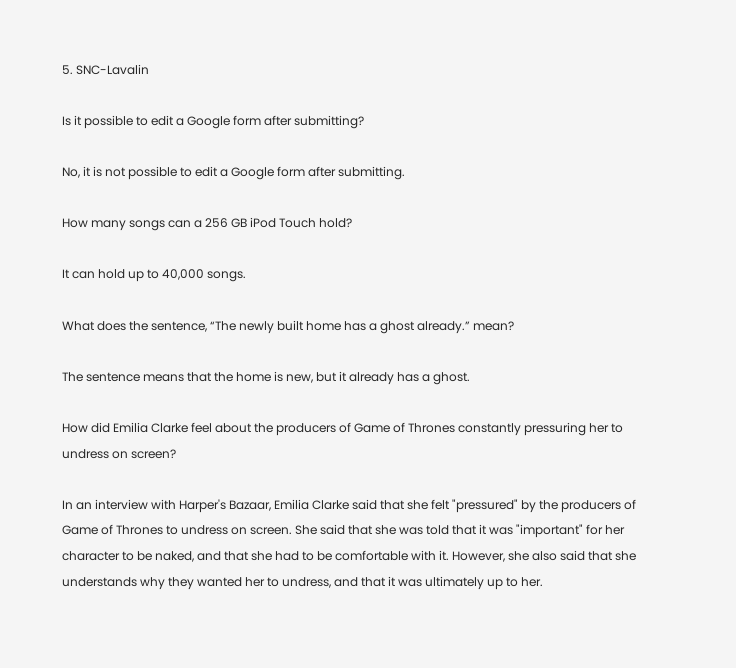5. SNC-Lavalin

Is it possible to edit a Google form after submitting?

No, it is not possible to edit a Google form after submitting.

How many songs can a 256 GB iPod Touch hold?

It can hold up to 40,000 songs.

What does the sentence, “The newly built home has a ghost already.” mean?

The sentence means that the home is new, but it already has a ghost.

How did Emilia Clarke feel about the producers of Game of Thrones constantly pressuring her to undress on screen?

In an interview with Harper's Bazaar, Emilia Clarke said that she felt "pressured" by the producers of Game of Thrones to undress on screen. She said that she was told that it was "important" for her character to be naked, and that she had to be comfortable with it. However, she also said that she understands why they wanted her to undress, and that it was ultimately up to her.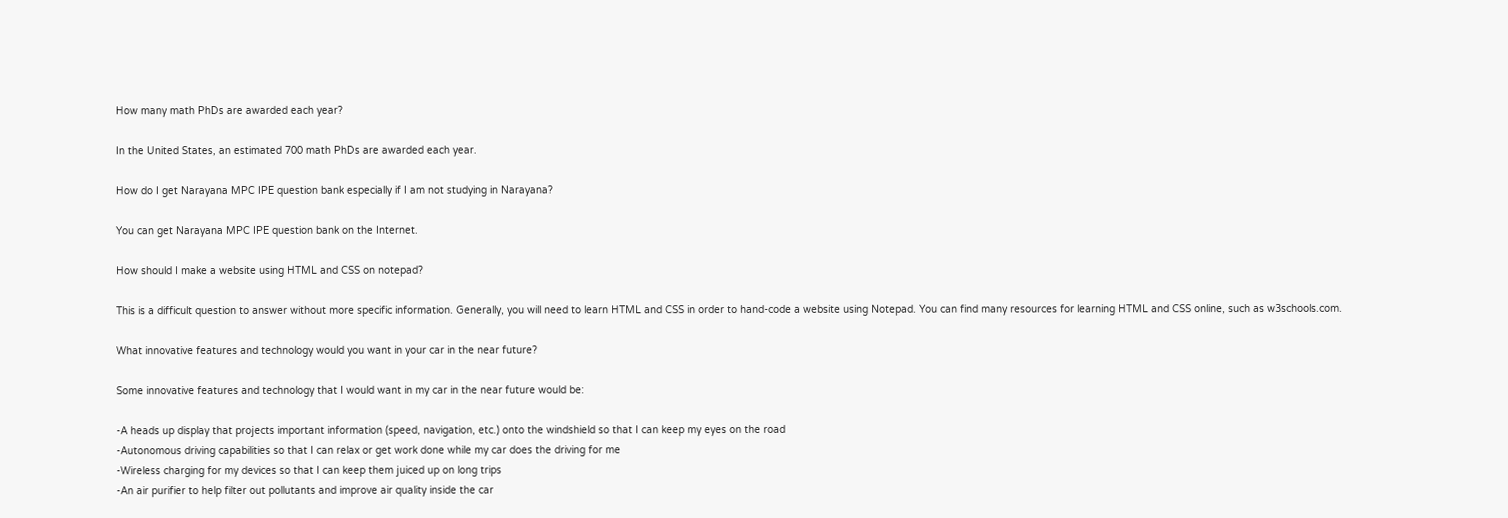How many math PhDs are awarded each year?

In the United States, an estimated 700 math PhDs are awarded each year.

How do I get Narayana MPC IPE question bank especially if I am not studying in Narayana?

You can get Narayana MPC IPE question bank on the Internet.

How should I make a website using HTML and CSS on notepad?

This is a difficult question to answer without more specific information. Generally, you will need to learn HTML and CSS in order to hand-code a website using Notepad. You can find many resources for learning HTML and CSS online, such as w3schools.com.

What innovative features and technology would you want in your car in the near future?

Some innovative features and technology that I would want in my car in the near future would be:

-A heads up display that projects important information (speed, navigation, etc.) onto the windshield so that I can keep my eyes on the road
-Autonomous driving capabilities so that I can relax or get work done while my car does the driving for me
-Wireless charging for my devices so that I can keep them juiced up on long trips
-An air purifier to help filter out pollutants and improve air quality inside the car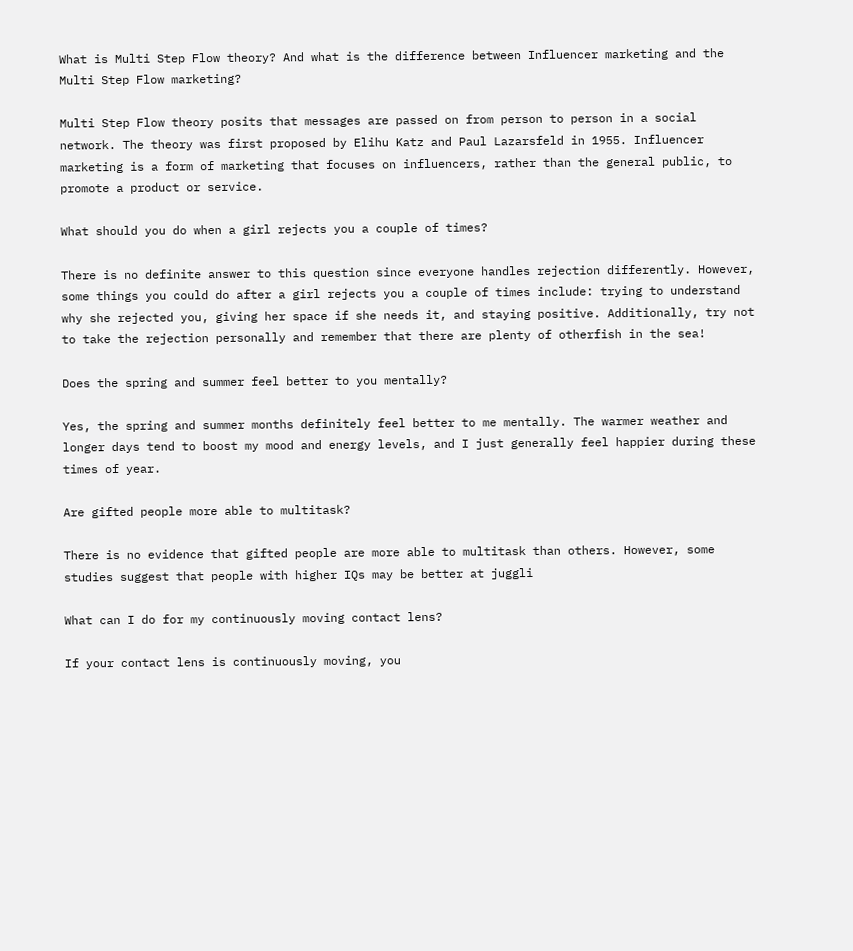What is Multi Step Flow theory? And what is the difference between Influencer marketing and the Multi Step Flow marketing?

Multi Step Flow theory posits that messages are passed on from person to person in a social network. The theory was first proposed by Elihu Katz and Paul Lazarsfeld in 1955. Influencer marketing is a form of marketing that focuses on influencers, rather than the general public, to promote a product or service.

What should you do when a girl rejects you a couple of times?

There is no definite answer to this question since everyone handles rejection differently. However, some things you could do after a girl rejects you a couple of times include: trying to understand why she rejected you, giving her space if she needs it, and staying positive. Additionally, try not to take the rejection personally and remember that there are plenty of otherfish in the sea!

Does the spring and summer feel better to you mentally?

Yes, the spring and summer months definitely feel better to me mentally. The warmer weather and longer days tend to boost my mood and energy levels, and I just generally feel happier during these times of year.

Are gifted people more able to multitask?

There is no evidence that gifted people are more able to multitask than others. However, some studies suggest that people with higher IQs may be better at juggli

What can I do for my continuously moving contact lens?

If your contact lens is continuously moving, you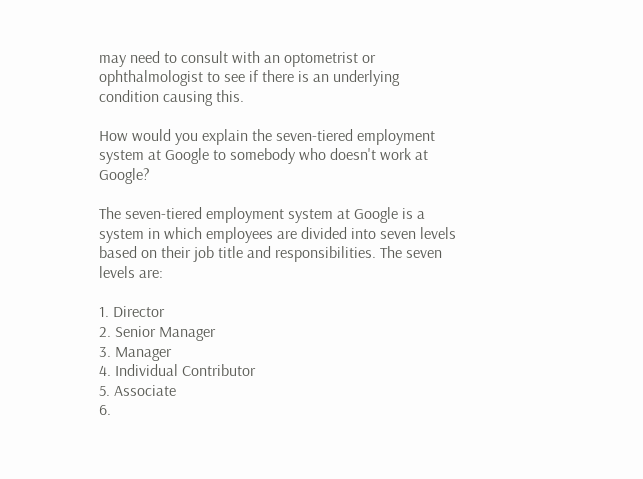may need to consult with an optometrist or ophthalmologist to see if there is an underlying condition causing this.

How would you explain the seven-tiered employment system at Google to somebody who doesn't work at Google?

The seven-tiered employment system at Google is a system in which employees are divided into seven levels based on their job title and responsibilities. The seven levels are:

1. Director
2. Senior Manager
3. Manager
4. Individual Contributor
5. Associate
6.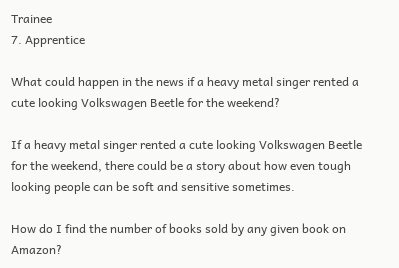Trainee
7. Apprentice

What could happen in the news if a heavy metal singer rented a cute looking Volkswagen Beetle for the weekend?

If a heavy metal singer rented a cute looking Volkswagen Beetle for the weekend, there could be a story about how even tough looking people can be soft and sensitive sometimes.

How do I find the number of books sold by any given book on Amazon?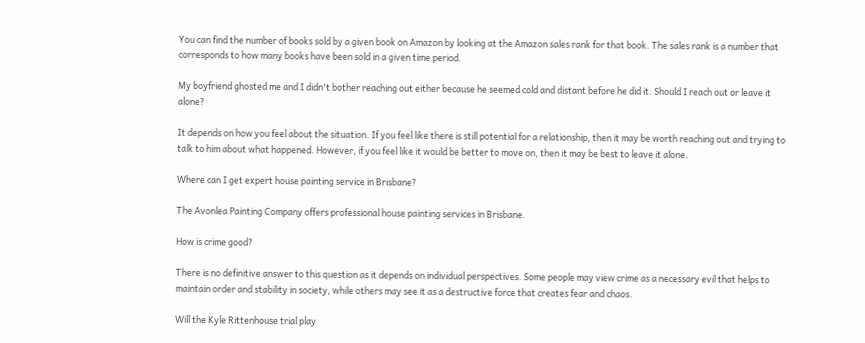You can find the number of books sold by a given book on Amazon by looking at the Amazon sales rank for that book. The sales rank is a number that corresponds to how many books have been sold in a given time period.

My boyfriend ghosted me and I didn't bother reaching out either because he seemed cold and distant before he did it. Should I reach out or leave it alone?

It depends on how you feel about the situation. If you feel like there is still potential for a relationship, then it may be worth reaching out and trying to talk to him about what happened. However, if you feel like it would be better to move on, then it may be best to leave it alone.

Where can I get expert house painting service in Brisbane?

The Avonlea Painting Company offers professional house painting services in Brisbane.

How is crime good?

There is no definitive answer to this question as it depends on individual perspectives. Some people may view crime as a necessary evil that helps to maintain order and stability in society, while others may see it as a destructive force that creates fear and chaos.

Will the Kyle Rittenhouse trial play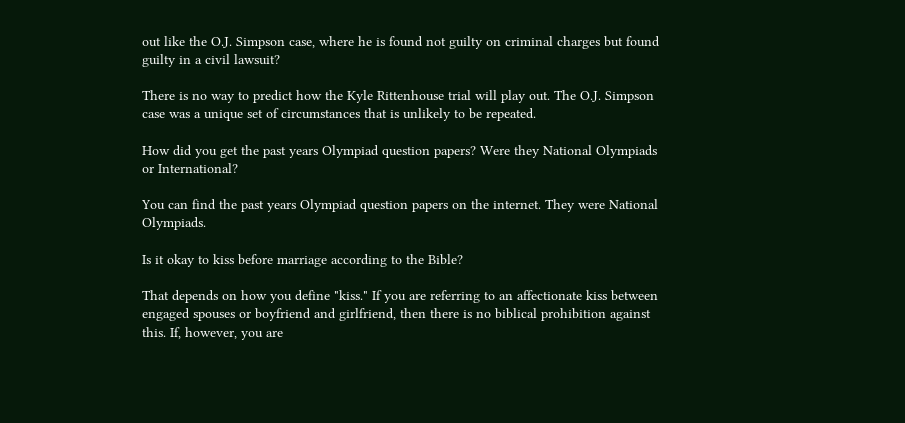out like the O.J. Simpson case, where he is found not guilty on criminal charges but found guilty in a civil lawsuit?

There is no way to predict how the Kyle Rittenhouse trial will play out. The O.J. Simpson case was a unique set of circumstances that is unlikely to be repeated.

How did you get the past years Olympiad question papers? Were they National Olympiads or International?

You can find the past years Olympiad question papers on the internet. They were National Olympiads.

Is it okay to kiss before marriage according to the Bible?

That depends on how you define "kiss." If you are referring to an affectionate kiss between engaged spouses or boyfriend and girlfriend, then there is no biblical prohibition against this. If, however, you are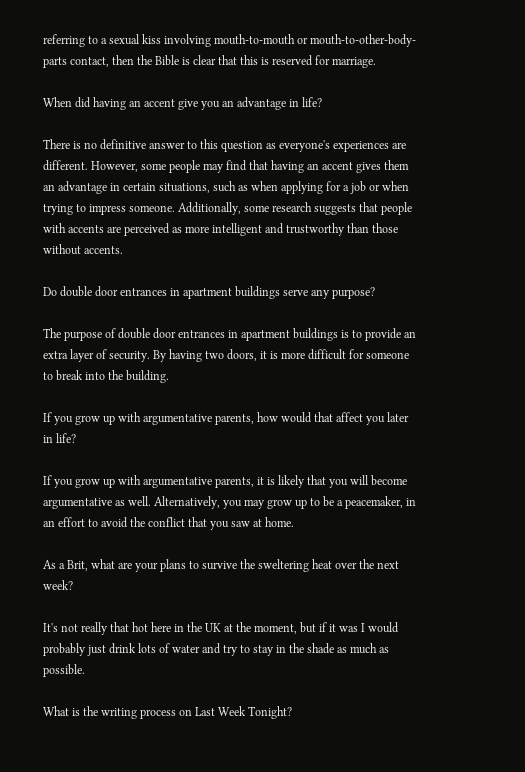referring to a sexual kiss involving mouth-to-mouth or mouth-to-other-body-parts contact, then the Bible is clear that this is reserved for marriage.

When did having an accent give you an advantage in life?

There is no definitive answer to this question as everyone's experiences are different. However, some people may find that having an accent gives them an advantage in certain situations, such as when applying for a job or when trying to impress someone. Additionally, some research suggests that people with accents are perceived as more intelligent and trustworthy than those without accents.

Do double door entrances in apartment buildings serve any purpose?

The purpose of double door entrances in apartment buildings is to provide an extra layer of security. By having two doors, it is more difficult for someone to break into the building.

If you grow up with argumentative parents, how would that affect you later in life?

If you grow up with argumentative parents, it is likely that you will become argumentative as well. Alternatively, you may grow up to be a peacemaker, in an effort to avoid the conflict that you saw at home.

As a Brit, what are your plans to survive the sweltering heat over the next week?

It's not really that hot here in the UK at the moment, but if it was I would probably just drink lots of water and try to stay in the shade as much as possible.

What is the writing process on Last Week Tonight?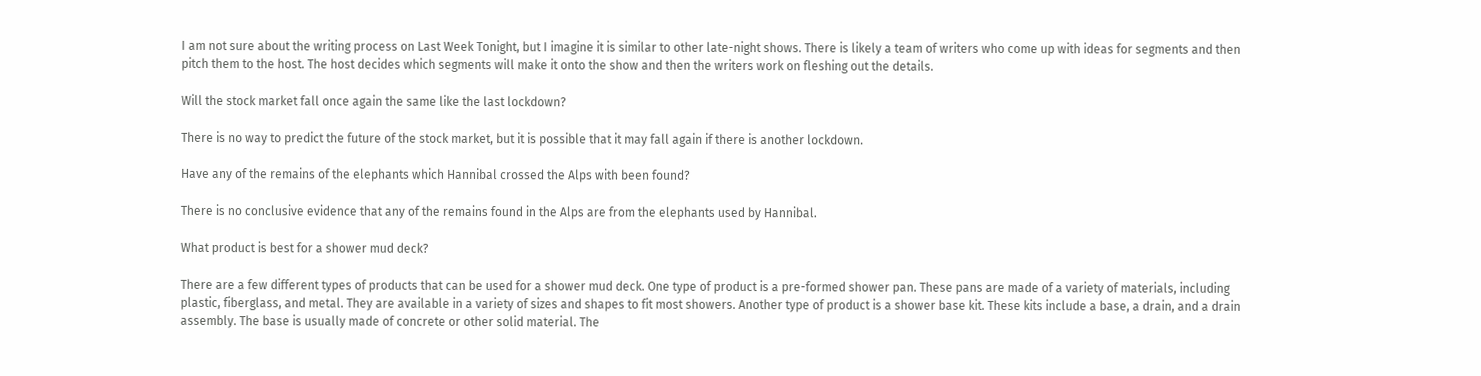I am not sure about the writing process on Last Week Tonight, but I imagine it is similar to other late-night shows. There is likely a team of writers who come up with ideas for segments and then pitch them to the host. The host decides which segments will make it onto the show and then the writers work on fleshing out the details.

Will the stock market fall once again the same like the last lockdown?

There is no way to predict the future of the stock market, but it is possible that it may fall again if there is another lockdown.

Have any of the remains of the elephants which Hannibal crossed the Alps with been found?

There is no conclusive evidence that any of the remains found in the Alps are from the elephants used by Hannibal.

What product is best for a shower mud deck?

There are a few different types of products that can be used for a shower mud deck. One type of product is a pre-formed shower pan. These pans are made of a variety of materials, including plastic, fiberglass, and metal. They are available in a variety of sizes and shapes to fit most showers. Another type of product is a shower base kit. These kits include a base, a drain, and a drain assembly. The base is usually made of concrete or other solid material. The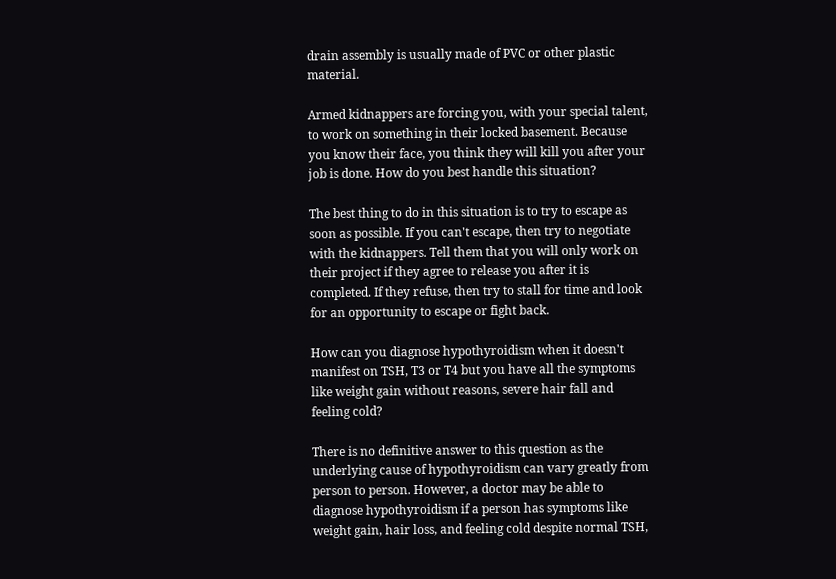drain assembly is usually made of PVC or other plastic material.

Armed kidnappers are forcing you, with your special talent, to work on something in their locked basement. Because you know their face, you think they will kill you after your job is done. How do you best handle this situation?

The best thing to do in this situation is to try to escape as soon as possible. If you can't escape, then try to negotiate with the kidnappers. Tell them that you will only work on their project if they agree to release you after it is completed. If they refuse, then try to stall for time and look for an opportunity to escape or fight back.

How can you diagnose hypothyroidism when it doesn't manifest on TSH, T3 or T4 but you have all the symptoms like weight gain without reasons, severe hair fall and feeling cold?

There is no definitive answer to this question as the underlying cause of hypothyroidism can vary greatly from person to person. However, a doctor may be able to diagnose hypothyroidism if a person has symptoms like weight gain, hair loss, and feeling cold despite normal TSH,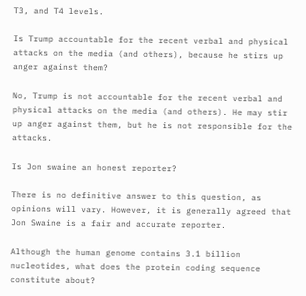T3, and T4 levels.

Is Trump accountable for the recent verbal and physical attacks on the media (and others), because he stirs up anger against them?

No, Trump is not accountable for the recent verbal and physical attacks on the media (and others). He may stir up anger against them, but he is not responsible for the attacks.

Is Jon swaine an honest reporter?

There is no definitive answer to this question, as opinions will vary. However, it is generally agreed that Jon Swaine is a fair and accurate reporter.

Although the human genome contains 3.1 billion nucleotides, what does the protein coding sequence constitute about?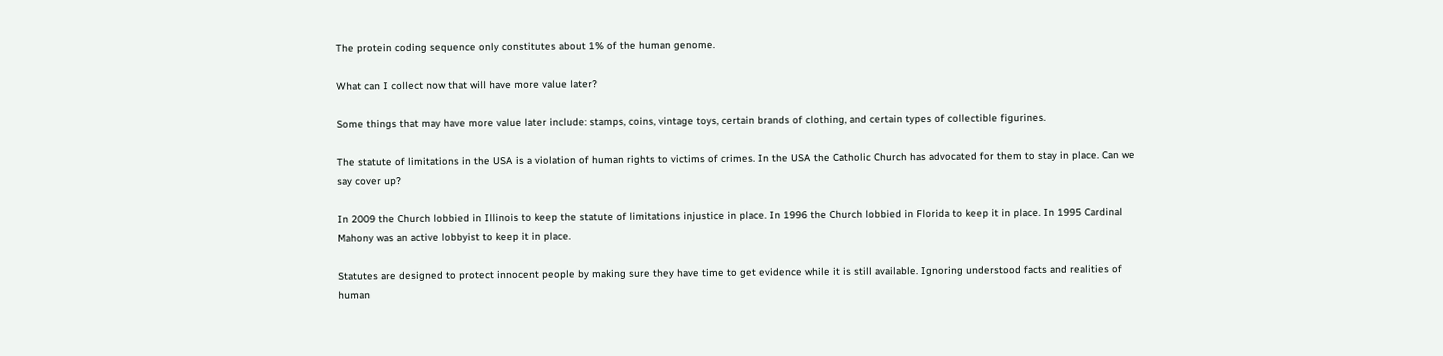The protein coding sequence only constitutes about 1% of the human genome.

What can I collect now that will have more value later?

Some things that may have more value later include: stamps, coins, vintage toys, certain brands of clothing, and certain types of collectible figurines.

The statute of limitations in the USA is a violation of human rights to victims of crimes. In the USA the Catholic Church has advocated for them to stay in place. Can we say cover up?

In 2009 the Church lobbied in Illinois to keep the statute of limitations injustice in place. In 1996 the Church lobbied in Florida to keep it in place. In 1995 Cardinal Mahony was an active lobbyist to keep it in place.

Statutes are designed to protect innocent people by making sure they have time to get evidence while it is still available. Ignoring understood facts and realities of human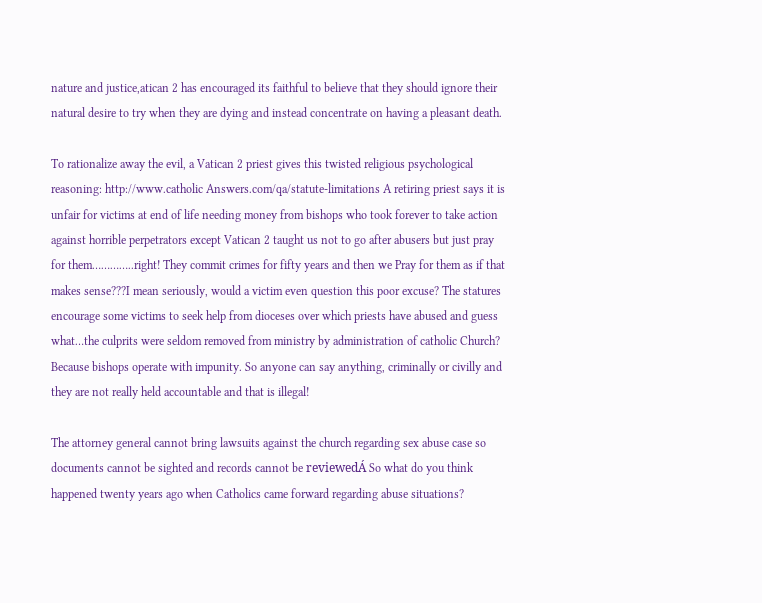nature and justice,atican 2 has encouraged its faithful to believe that they should ignore their natural desire to try when they are dying and instead concentrate on having a pleasant death.

To rationalize away the evil, a Vatican 2 priest gives this twisted religious psychological reasoning: http://www.catholic Answers.com/qa/statute-limitations A retiring priest says it is unfair for victims at end of life needing money from bishops who took forever to take action against horrible perpetrators except Vatican 2 taught us not to go after abusers but just pray for them…………..right! They commit crimes for fifty years and then we Pray for them as if that makes sense???I mean seriously, would a victim even question this poor excuse? The statures encourage some victims to seek help from dioceses over which priests have abused and guess what…the culprits were seldom removed from ministry by administration of catholic Church? Because bishops operate with impunity. So anyone can say anything, criminally or civilly and they are not really held accountable and that is illegal!

The attorney general cannot bring lawsuits against the church regarding sex abuse case so documents cannot be sighted and records cannot be reviewedÁ So what do you think happened twenty years ago when Catholics came forward regarding abuse situations?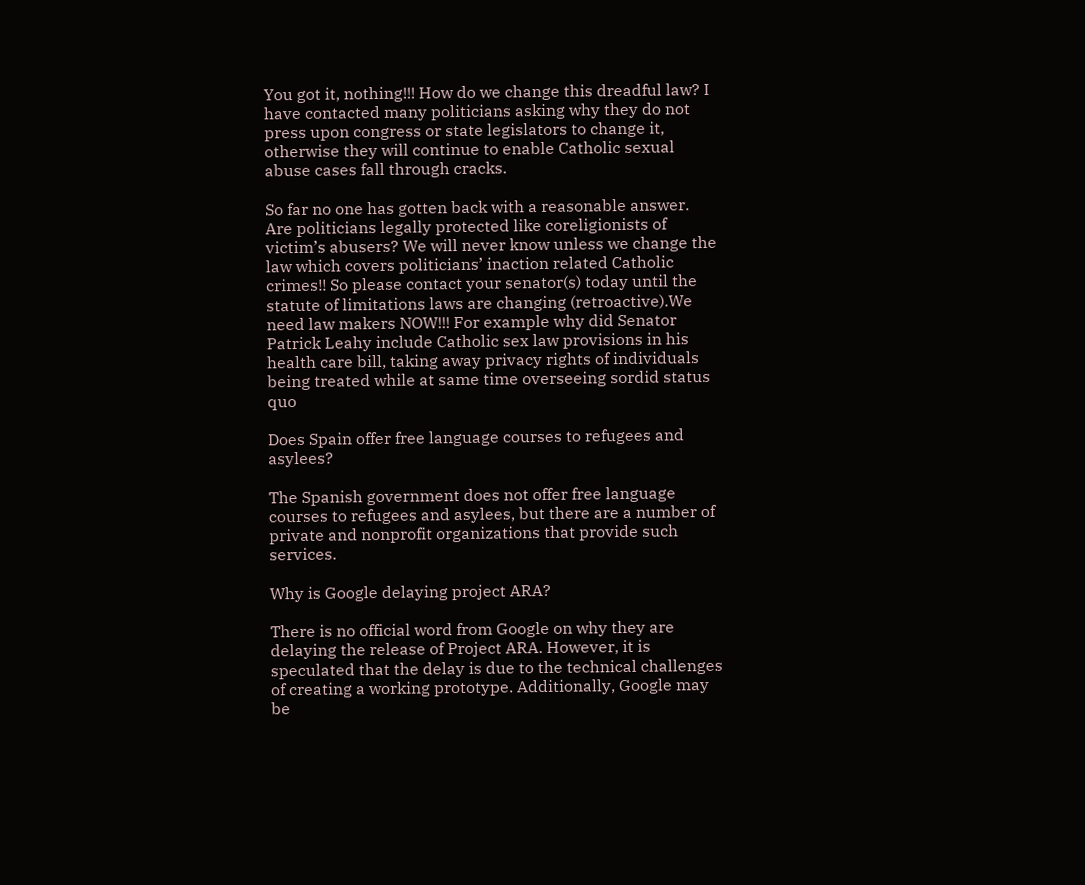You got it, nothing!!! How do we change this dreadful law? I have contacted many politicians asking why they do not press upon congress or state legislators to change it, otherwise they will continue to enable Catholic sexual abuse cases fall through cracks.

So far no one has gotten back with a reasonable answer. Are politicians legally protected like coreligionists of victim’s abusers? We will never know unless we change the law which covers politicians’ inaction related Catholic crimes!! So please contact your senator(s) today until the statute of limitations laws are changing (retroactive).We need law makers NOW!!! For example why did Senator Patrick Leahy include Catholic sex law provisions in his health care bill, taking away privacy rights of individuals being treated while at same time overseeing sordid status quo

Does Spain offer free language courses to refugees and asylees?

The Spanish government does not offer free language courses to refugees and asylees, but there are a number of private and nonprofit organizations that provide such services.

Why is Google delaying project ARA?

There is no official word from Google on why they are delaying the release of Project ARA. However, it is speculated that the delay is due to the technical challenges of creating a working prototype. Additionally, Google may be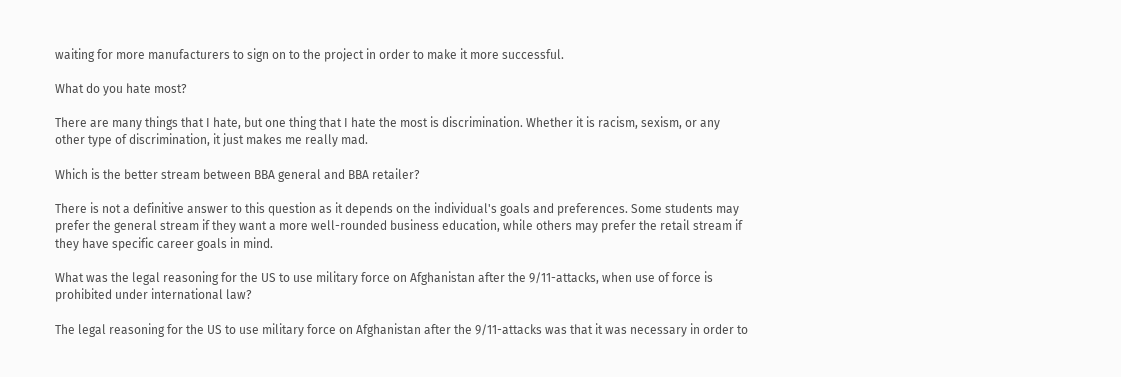waiting for more manufacturers to sign on to the project in order to make it more successful.

What do you hate most?

There are many things that I hate, but one thing that I hate the most is discrimination. Whether it is racism, sexism, or any other type of discrimination, it just makes me really mad.

Which is the better stream between BBA general and BBA retailer?

There is not a definitive answer to this question as it depends on the individual's goals and preferences. Some students may prefer the general stream if they want a more well-rounded business education, while others may prefer the retail stream if they have specific career goals in mind.

What was the legal reasoning for the US to use military force on Afghanistan after the 9/11-attacks, when use of force is prohibited under international law?

The legal reasoning for the US to use military force on Afghanistan after the 9/11-attacks was that it was necessary in order to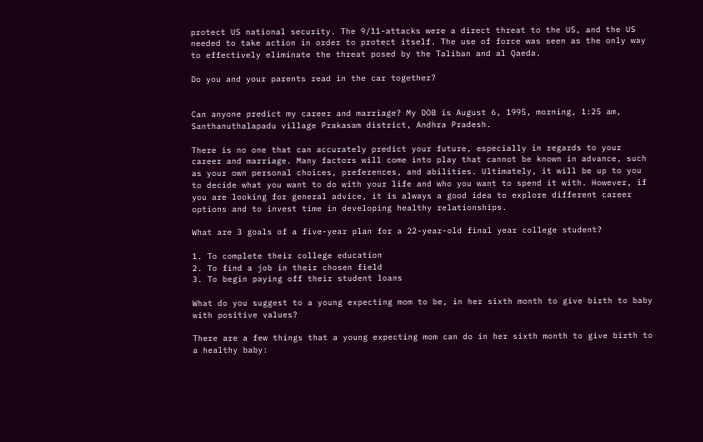protect US national security. The 9/11-attacks were a direct threat to the US, and the US needed to take action in order to protect itself. The use of force was seen as the only way to effectively eliminate the threat posed by the Taliban and al Qaeda.

Do you and your parents read in the car together?


Can anyone predict my career and marriage? My DOB is August 6, 1995, morning, 1:25 am, Santhanuthalapadu village Prakasam district, Andhra Pradesh.

There is no one that can accurately predict your future, especially in regards to your career and marriage. Many factors will come into play that cannot be known in advance, such as your own personal choices, preferences, and abilities. Ultimately, it will be up to you to decide what you want to do with your life and who you want to spend it with. However, if you are looking for general advice, it is always a good idea to explore different career options and to invest time in developing healthy relationships.

What are 3 goals of a five-year plan for a 22-year-old final year college student?

1. To complete their college education
2. To find a job in their chosen field
3. To begin paying off their student loans

What do you suggest to a young expecting mom to be, in her sixth month to give birth to baby with positive values?

There are a few things that a young expecting mom can do in her sixth month to give birth to a healthy baby: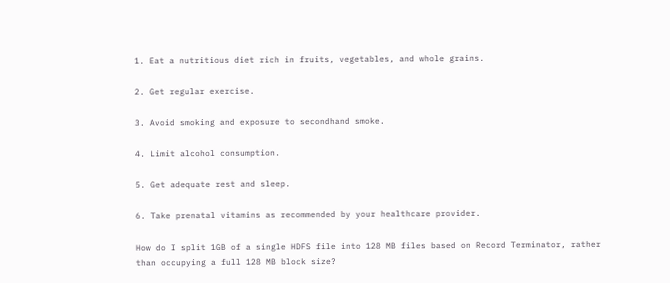1. Eat a nutritious diet rich in fruits, vegetables, and whole grains.

2. Get regular exercise.

3. Avoid smoking and exposure to secondhand smoke.

4. Limit alcohol consumption.

5. Get adequate rest and sleep.

6. Take prenatal vitamins as recommended by your healthcare provider.

How do I split 1GB of a single HDFS file into 128 MB files based on Record Terminator, rather than occupying a full 128 MB block size?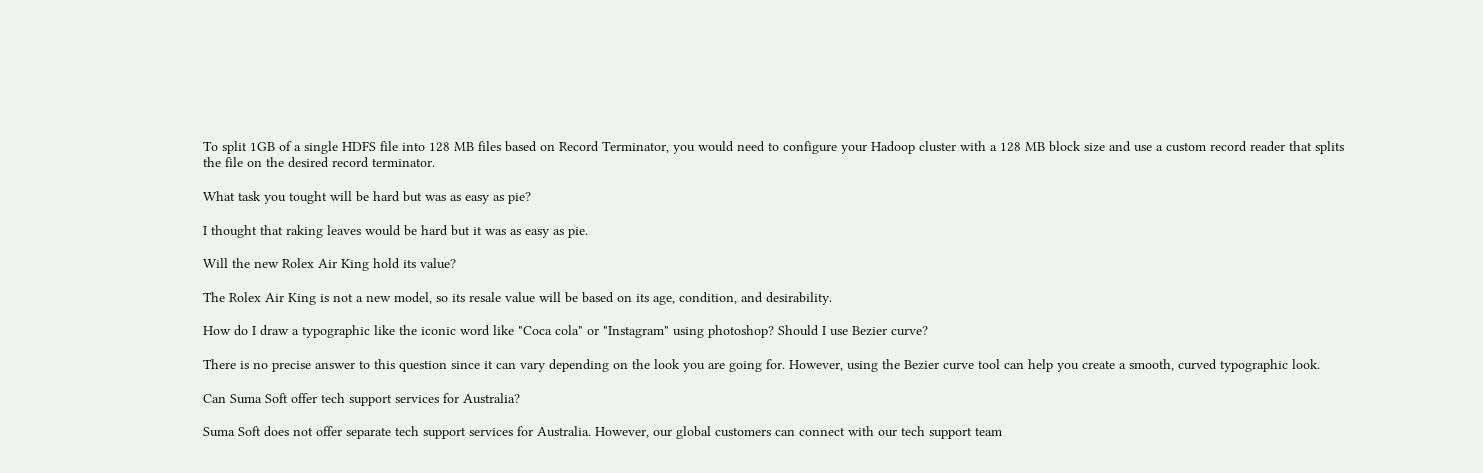To split 1GB of a single HDFS file into 128 MB files based on Record Terminator, you would need to configure your Hadoop cluster with a 128 MB block size and use a custom record reader that splits the file on the desired record terminator.

What task you tought will be hard but was as easy as pie?

I thought that raking leaves would be hard but it was as easy as pie.

Will the new Rolex Air King hold its value?

The Rolex Air King is not a new model, so its resale value will be based on its age, condition, and desirability.

How do I draw a typographic like the iconic word like "Coca cola" or "Instagram" using photoshop? Should I use Bezier curve?

There is no precise answer to this question since it can vary depending on the look you are going for. However, using the Bezier curve tool can help you create a smooth, curved typographic look.

Can Suma Soft offer tech support services for Australia?

Suma Soft does not offer separate tech support services for Australia. However, our global customers can connect with our tech support team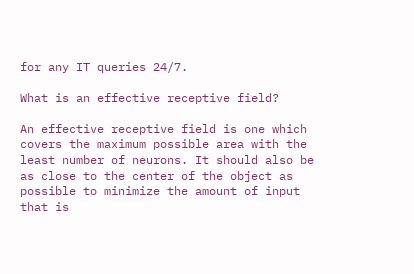for any IT queries 24/7.

What is an effective receptive field?

An effective receptive field is one which covers the maximum possible area with the least number of neurons. It should also be as close to the center of the object as possible to minimize the amount of input that is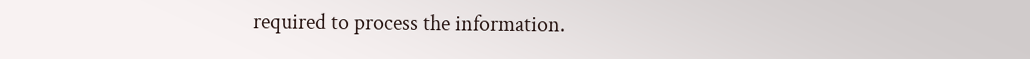required to process the information.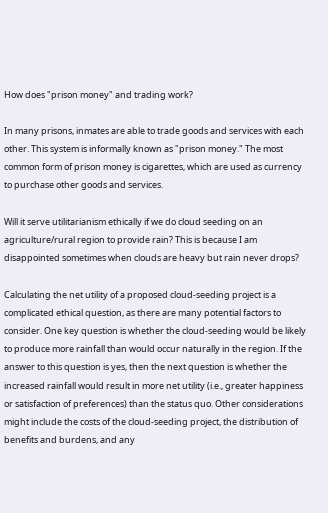How does "prison money" and trading work?

In many prisons, inmates are able to trade goods and services with each other. This system is informally known as "prison money." The most common form of prison money is cigarettes, which are used as currency to purchase other goods and services.

Will it serve utilitarianism ethically if we do cloud seeding on an agriculture/rural region to provide rain? This is because I am disappointed sometimes when clouds are heavy but rain never drops?

Calculating the net utility of a proposed cloud-seeding project is a complicated ethical question, as there are many potential factors to consider. One key question is whether the cloud-seeding would be likely to produce more rainfall than would occur naturally in the region. If the answer to this question is yes, then the next question is whether the increased rainfall would result in more net utility (i.e., greater happiness or satisfaction of preferences) than the status quo. Other considerations might include the costs of the cloud-seeding project, the distribution of benefits and burdens, and any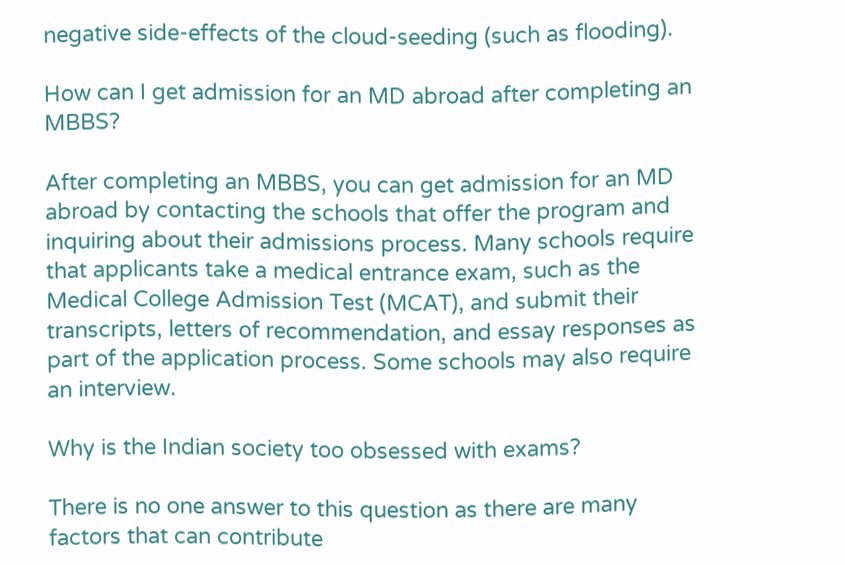negative side-effects of the cloud-seeding (such as flooding).

How can I get admission for an MD abroad after completing an MBBS?

After completing an MBBS, you can get admission for an MD abroad by contacting the schools that offer the program and inquiring about their admissions process. Many schools require that applicants take a medical entrance exam, such as the Medical College Admission Test (MCAT), and submit their transcripts, letters of recommendation, and essay responses as part of the application process. Some schools may also require an interview.

Why is the Indian society too obsessed with exams?

There is no one answer to this question as there are many factors that can contribute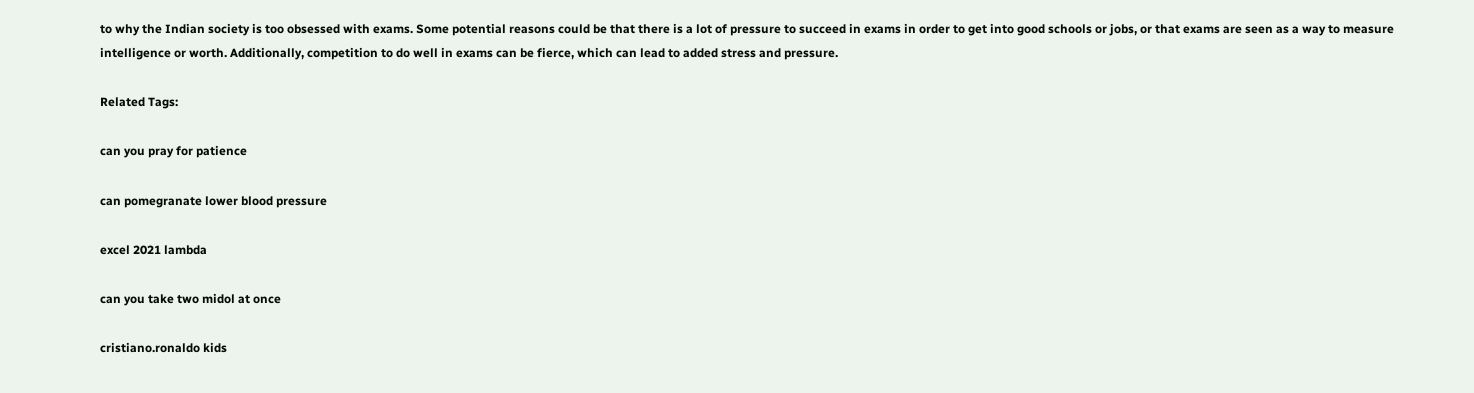to why the Indian society is too obsessed with exams. Some potential reasons could be that there is a lot of pressure to succeed in exams in order to get into good schools or jobs, or that exams are seen as a way to measure intelligence or worth. Additionally, competition to do well in exams can be fierce, which can lead to added stress and pressure.

Related Tags:

can you pray for patience

can pomegranate lower blood pressure

excel 2021 lambda

can you take two midol at once

cristiano.ronaldo kids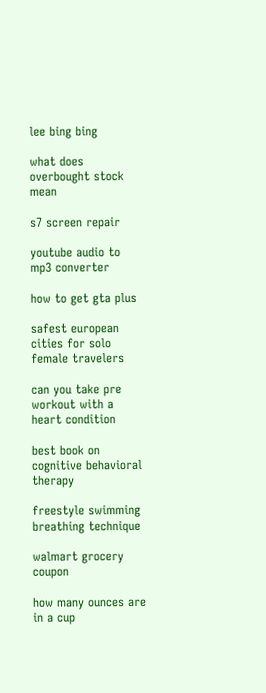lee bing bing

what does overbought stock mean

s7 screen repair

youtube audio to mp3 converter

how to get gta plus

safest european cities for solo female travelers

can you take pre workout with a heart condition

best book on cognitive behavioral therapy

freestyle swimming breathing technique

walmart grocery coupon

how many ounces are in a cup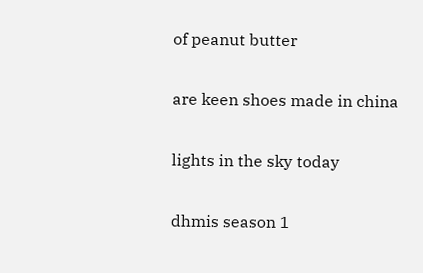of peanut butter

are keen shoes made in china

lights in the sky today

dhmis season 1